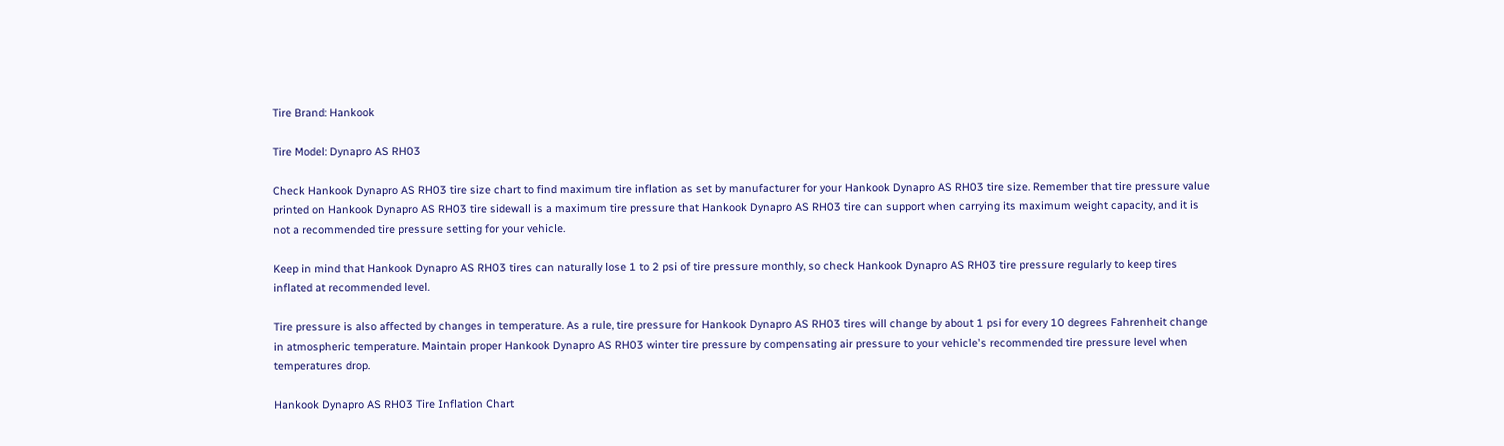Tire Brand: Hankook

Tire Model: Dynapro AS RH03

Check Hankook Dynapro AS RH03 tire size chart to find maximum tire inflation as set by manufacturer for your Hankook Dynapro AS RH03 tire size. Remember that tire pressure value printed on Hankook Dynapro AS RH03 tire sidewall is a maximum tire pressure that Hankook Dynapro AS RH03 tire can support when carrying its maximum weight capacity, and it is not a recommended tire pressure setting for your vehicle.

Keep in mind that Hankook Dynapro AS RH03 tires can naturally lose 1 to 2 psi of tire pressure monthly, so check Hankook Dynapro AS RH03 tire pressure regularly to keep tires inflated at recommended level.

Tire pressure is also affected by changes in temperature. As a rule, tire pressure for Hankook Dynapro AS RH03 tires will change by about 1 psi for every 10 degrees Fahrenheit change in atmospheric temperature. Maintain proper Hankook Dynapro AS RH03 winter tire pressure by compensating air pressure to your vehicle's recommended tire pressure level when temperatures drop.

Hankook Dynapro AS RH03 Tire Inflation Chart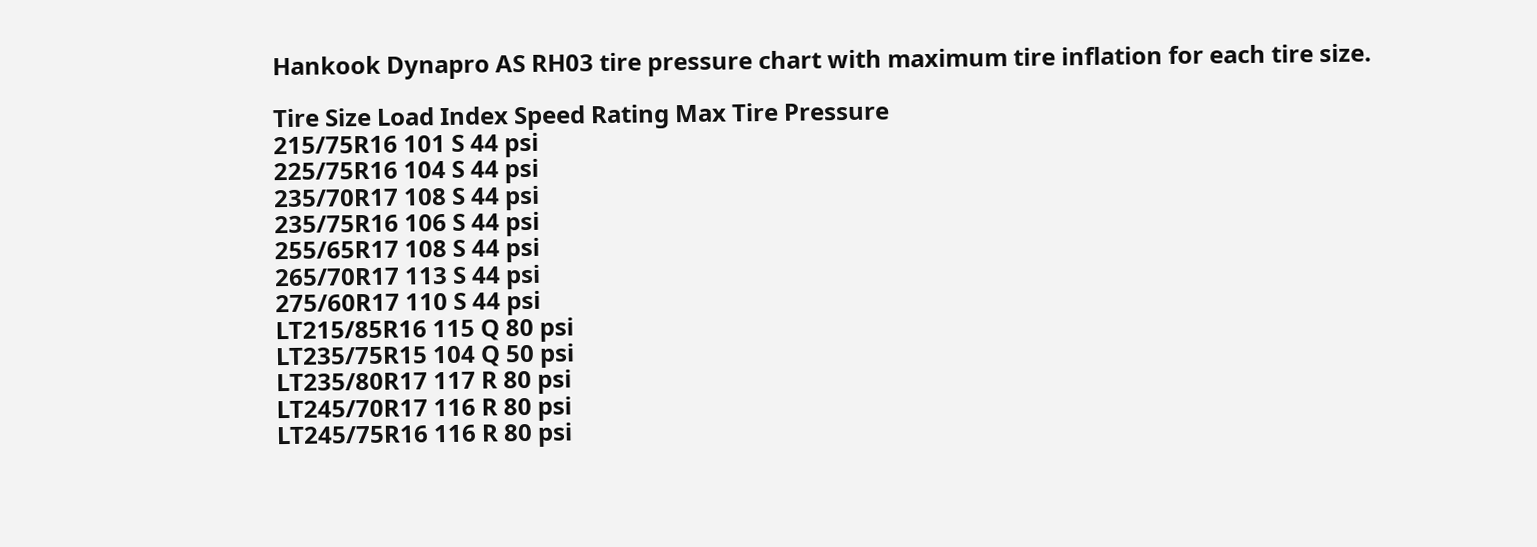Hankook Dynapro AS RH03 tire pressure chart with maximum tire inflation for each tire size.

Tire Size Load Index Speed Rating Max Tire Pressure
215/75R16 101 S 44 psi
225/75R16 104 S 44 psi
235/70R17 108 S 44 psi
235/75R16 106 S 44 psi
255/65R17 108 S 44 psi
265/70R17 113 S 44 psi
275/60R17 110 S 44 psi
LT215/85R16 115 Q 80 psi
LT235/75R15 104 Q 50 psi
LT235/80R17 117 R 80 psi
LT245/70R17 116 R 80 psi
LT245/75R16 116 R 80 psi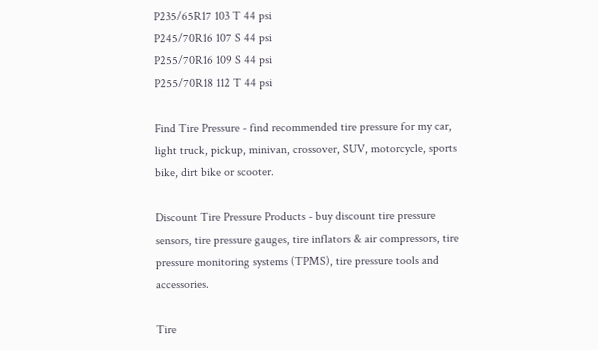P235/65R17 103 T 44 psi
P245/70R16 107 S 44 psi
P255/70R16 109 S 44 psi
P255/70R18 112 T 44 psi

Find Tire Pressure - find recommended tire pressure for my car, light truck, pickup, minivan, crossover, SUV, motorcycle, sports bike, dirt bike or scooter.

Discount Tire Pressure Products - buy discount tire pressure sensors, tire pressure gauges, tire inflators & air compressors, tire pressure monitoring systems (TPMS), tire pressure tools and accessories.

Tire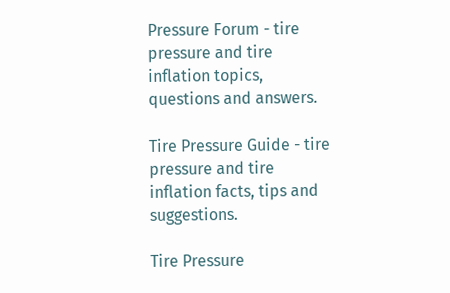Pressure Forum - tire pressure and tire inflation topics, questions and answers.

Tire Pressure Guide - tire pressure and tire inflation facts, tips and suggestions.

Tire Pressure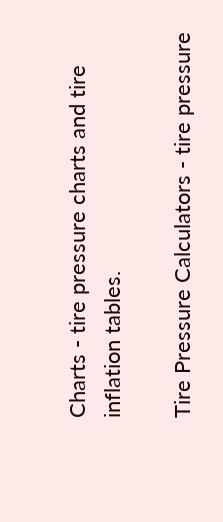Charts - tire pressure charts and tire inflation tables.

Tire Pressure Calculators - tire pressure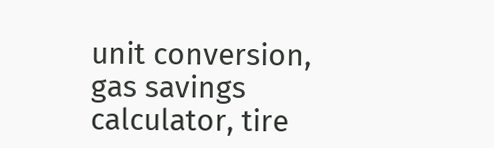unit conversion, gas savings calculator, tire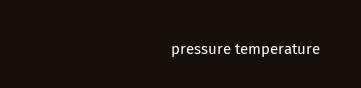pressure temperature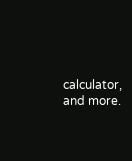calculator, and more.